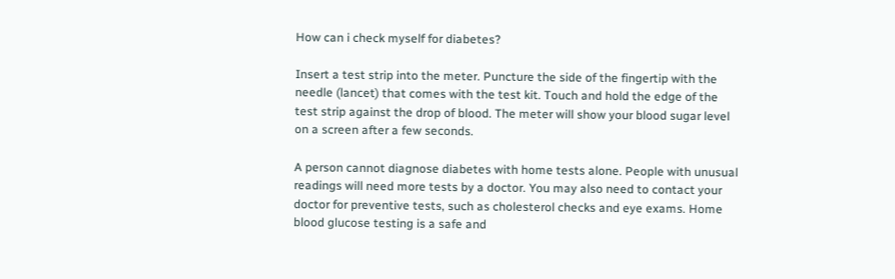How can i check myself for diabetes?

Insert a test strip into the meter. Puncture the side of the fingertip with the needle (lancet) that comes with the test kit. Touch and hold the edge of the test strip against the drop of blood. The meter will show your blood sugar level on a screen after a few seconds.

A person cannot diagnose diabetes with home tests alone. People with unusual readings will need more tests by a doctor. You may also need to contact your doctor for preventive tests, such as cholesterol checks and eye exams. Home blood glucose testing is a safe and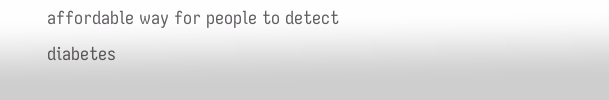affordable way for people to detect diabetes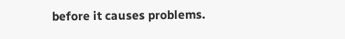before it causes problems.